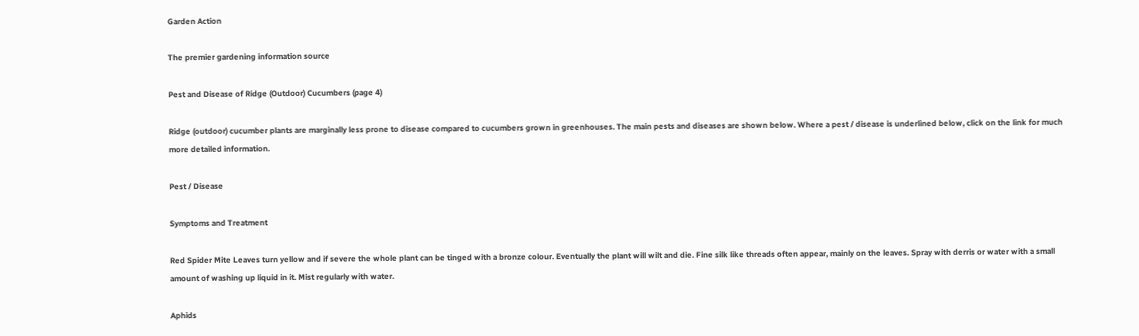Garden Action

The premier gardening information source

Pest and Disease of Ridge (Outdoor) Cucumbers (page 4)

Ridge (outdoor) cucumber plants are marginally less prone to disease compared to cucumbers grown in greenhouses. The main pests and diseases are shown below. Where a pest / disease is underlined below, click on the link for much more detailed information.

Pest / Disease

Symptoms and Treatment

Red Spider Mite Leaves turn yellow and if severe the whole plant can be tinged with a bronze colour. Eventually the plant will wilt and die. Fine silk like threads often appear, mainly on the leaves. Spray with derris or water with a small amount of washing up liquid in it. Mist regularly with water.

Aphids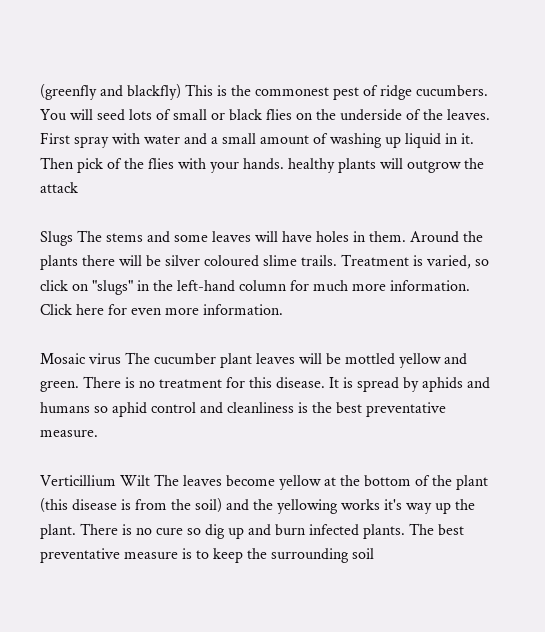(greenfly and blackfly) This is the commonest pest of ridge cucumbers. You will seed lots of small or black flies on the underside of the leaves. First spray with water and a small amount of washing up liquid in it. Then pick of the flies with your hands. healthy plants will outgrow the attack

Slugs The stems and some leaves will have holes in them. Around the plants there will be silver coloured slime trails. Treatment is varied, so click on "slugs" in the left-hand column for much more information. Click here for even more information.

Mosaic virus The cucumber plant leaves will be mottled yellow and green. There is no treatment for this disease. It is spread by aphids and humans so aphid control and cleanliness is the best preventative measure.

Verticillium Wilt The leaves become yellow at the bottom of the plant (this disease is from the soil) and the yellowing works it's way up the plant. There is no cure so dig up and burn infected plants. The best preventative measure is to keep the surrounding soil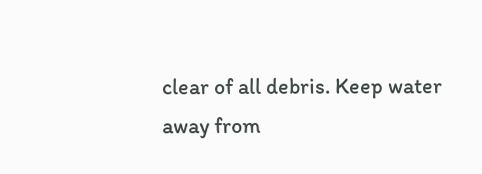clear of all debris. Keep water away from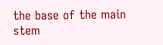the base of the main stem